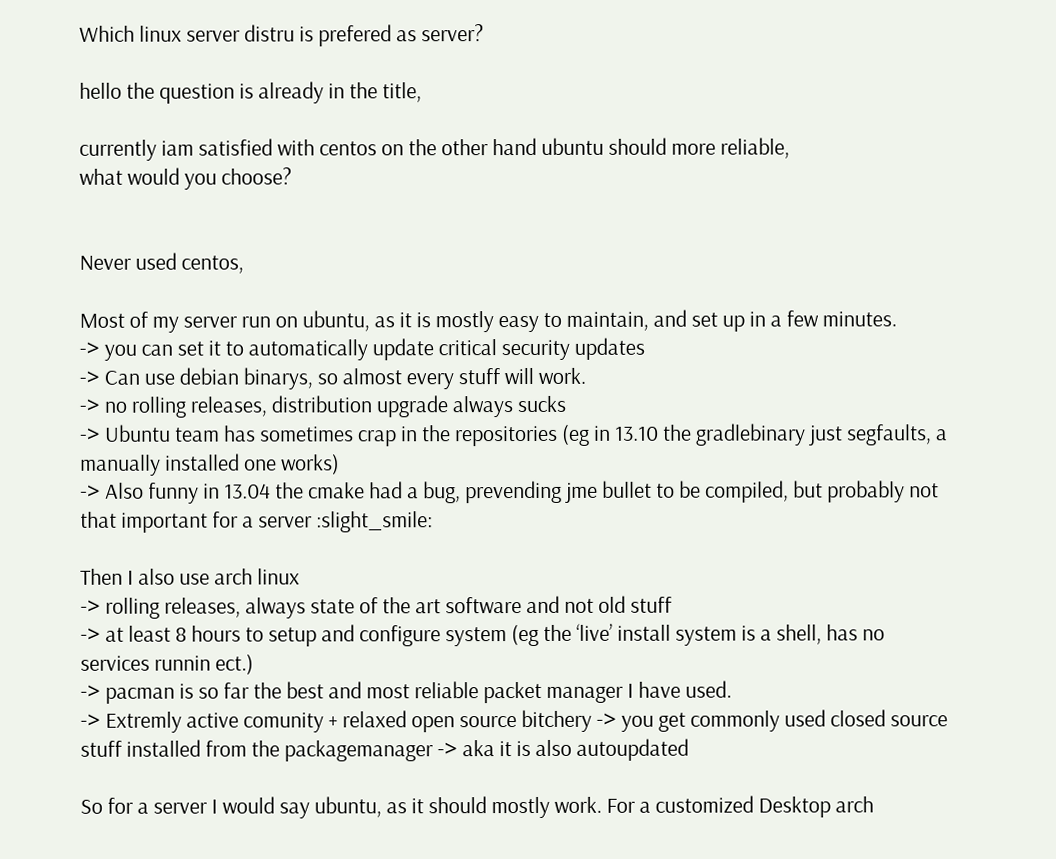Which linux server distru is prefered as server?

hello the question is already in the title,

currently iam satisfied with centos on the other hand ubuntu should more reliable,
what would you choose?


Never used centos,

Most of my server run on ubuntu, as it is mostly easy to maintain, and set up in a few minutes.
-> you can set it to automatically update critical security updates
-> Can use debian binarys, so almost every stuff will work.
-> no rolling releases, distribution upgrade always sucks
-> Ubuntu team has sometimes crap in the repositories (eg in 13.10 the gradlebinary just segfaults, a manually installed one works)
-> Also funny in 13.04 the cmake had a bug, prevending jme bullet to be compiled, but probably not that important for a server :slight_smile:

Then I also use arch linux
-> rolling releases, always state of the art software and not old stuff
-> at least 8 hours to setup and configure system (eg the ‘live’ install system is a shell, has no services runnin ect.)
-> pacman is so far the best and most reliable packet manager I have used.
-> Extremly active comunity + relaxed open source bitchery -> you get commonly used closed source stuff installed from the packagemanager -> aka it is also autoupdated

So for a server I would say ubuntu, as it should mostly work. For a customized Desktop arch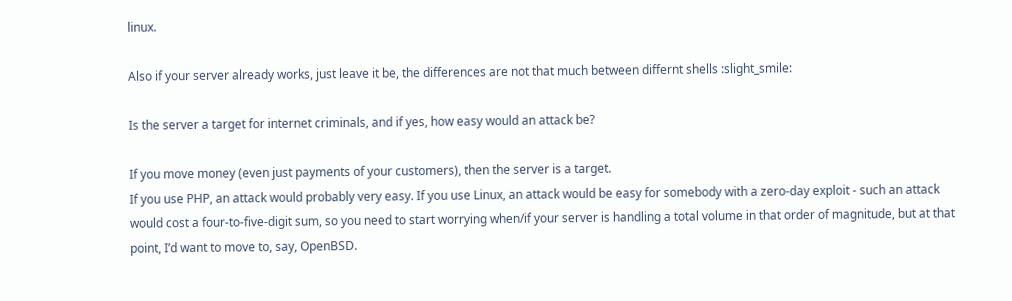linux.

Also if your server already works, just leave it be, the differences are not that much between differnt shells :slight_smile:

Is the server a target for internet criminals, and if yes, how easy would an attack be?

If you move money (even just payments of your customers), then the server is a target.
If you use PHP, an attack would probably very easy. If you use Linux, an attack would be easy for somebody with a zero-day exploit - such an attack would cost a four-to-five-digit sum, so you need to start worrying when/if your server is handling a total volume in that order of magnitude, but at that point, I’d want to move to, say, OpenBSD.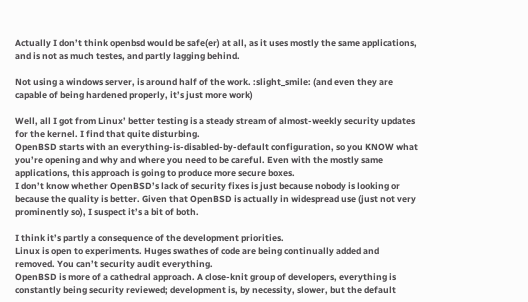Actually I don’t think openbsd would be safe(er) at all, as it uses mostly the same applications, and is not as much testes, and partly lagging behind.

Not using a windows server, is around half of the work. :slight_smile: (and even they are capable of being hardened properly, it’s just more work)

Well, all I got from Linux’ better testing is a steady stream of almost-weekly security updates for the kernel. I find that quite disturbing.
OpenBSD starts with an everything-is-disabled-by-default configuration, so you KNOW what you’re opening and why and where you need to be careful. Even with the mostly same applications, this approach is going to produce more secure boxes.
I don’t know whether OpenBSD’s lack of security fixes is just because nobody is looking or because the quality is better. Given that OpenBSD is actually in widespread use (just not very prominently so), I suspect it’s a bit of both.

I think it’s partly a consequence of the development priorities.
Linux is open to experiments. Huges swathes of code are being continually added and removed. You can’t security audit everything.
OpenBSD is more of a cathedral approach. A close-knit group of developers, everything is constantly being security reviewed; development is, by necessity, slower, but the default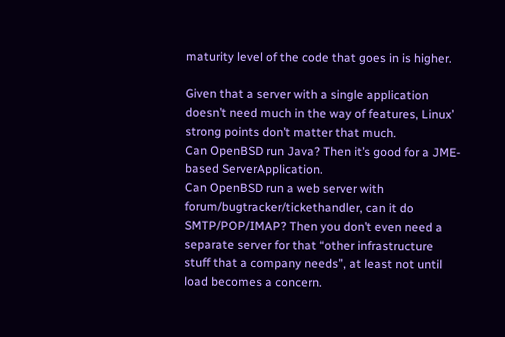maturity level of the code that goes in is higher.

Given that a server with a single application doesn’t need much in the way of features, Linux’ strong points don’t matter that much.
Can OpenBSD run Java? Then it’s good for a JME-based ServerApplication.
Can OpenBSD run a web server with forum/bugtracker/tickethandler, can it do SMTP/POP/IMAP? Then you don’t even need a separate server for that “other infrastructure stuff that a company needs”, at least not until load becomes a concern.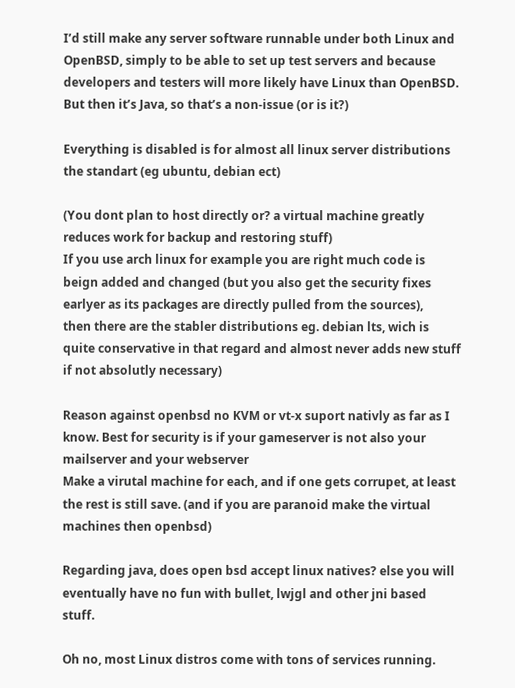I’d still make any server software runnable under both Linux and OpenBSD, simply to be able to set up test servers and because developers and testers will more likely have Linux than OpenBSD. But then it’s Java, so that’s a non-issue (or is it?)

Everything is disabled is for almost all linux server distributions the standart (eg ubuntu, debian ect)

(You dont plan to host directly or? a virtual machine greatly reduces work for backup and restoring stuff)
If you use arch linux for example you are right much code is beign added and changed (but you also get the security fixes earlyer as its packages are directly pulled from the sources),
then there are the stabler distributions eg. debian lts, wich is quite conservative in that regard and almost never adds new stuff if not absolutly necessary)

Reason against openbsd no KVM or vt-x suport nativly as far as I know. Best for security is if your gameserver is not also your mailserver and your webserver
Make a virutal machine for each, and if one gets corrupet, at least the rest is still save. (and if you are paranoid make the virtual machines then openbsd)

Regarding java, does open bsd accept linux natives? else you will eventually have no fun with bullet, lwjgl and other jni based stuff.

Oh no, most Linux distros come with tons of services running.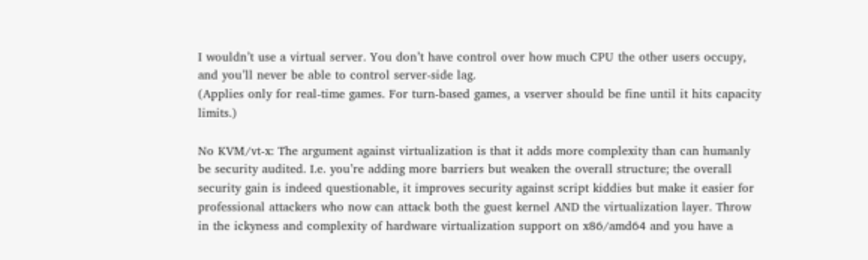I wouldn’t use a virtual server. You don’t have control over how much CPU the other users occupy, and you’ll never be able to control server-side lag.
(Applies only for real-time games. For turn-based games, a vserver should be fine until it hits capacity limits.)

No KVM/vt-x: The argument against virtualization is that it adds more complexity than can humanly be security audited. I.e. you’re adding more barriers but weaken the overall structure; the overall security gain is indeed questionable, it improves security against script kiddies but make it easier for professional attackers who now can attack both the guest kernel AND the virtualization layer. Throw in the ickyness and complexity of hardware virtualization support on x86/amd64 and you have a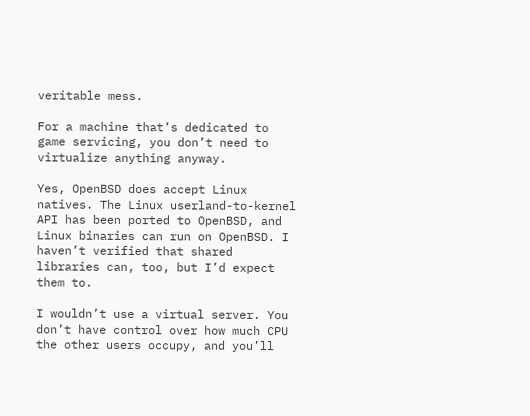veritable mess.

For a machine that’s dedicated to game servicing, you don’t need to virtualize anything anyway.

Yes, OpenBSD does accept Linux natives. The Linux userland-to-kernel API has been ported to OpenBSD, and Linux binaries can run on OpenBSD. I haven’t verified that shared libraries can, too, but I’d expect them to.

I wouldn’t use a virtual server. You don’t have control over how much CPU the other users occupy, and you’ll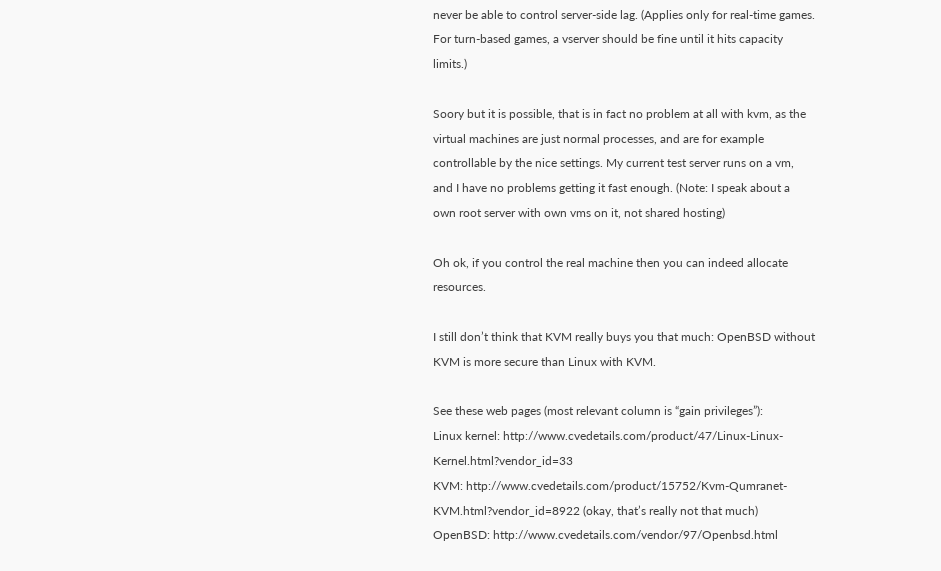never be able to control server-side lag. (Applies only for real-time games. For turn-based games, a vserver should be fine until it hits capacity limits.)

Soory but it is possible, that is in fact no problem at all with kvm, as the virtual machines are just normal processes, and are for example controllable by the nice settings. My current test server runs on a vm, and I have no problems getting it fast enough. (Note: I speak about a own root server with own vms on it, not shared hosting)

Oh ok, if you control the real machine then you can indeed allocate resources.

I still don’t think that KVM really buys you that much: OpenBSD without KVM is more secure than Linux with KVM.

See these web pages (most relevant column is “gain privileges”):
Linux kernel: http://www.cvedetails.com/product/47/Linux-Linux-Kernel.html?vendor_id=33
KVM: http://www.cvedetails.com/product/15752/Kvm-Qumranet-KVM.html?vendor_id=8922 (okay, that’s really not that much)
OpenBSD: http://www.cvedetails.com/vendor/97/Openbsd.html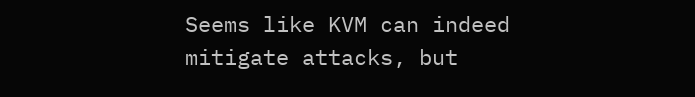Seems like KVM can indeed mitigate attacks, but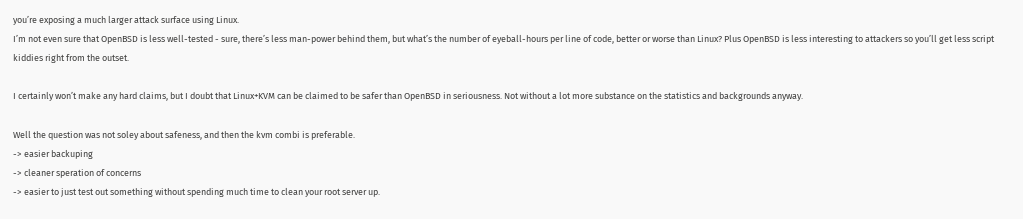you’re exposing a much larger attack surface using Linux.
I’m not even sure that OpenBSD is less well-tested - sure, there’s less man-power behind them, but what’s the number of eyeball-hours per line of code, better or worse than Linux? Plus OpenBSD is less interesting to attackers so you’ll get less script kiddies right from the outset.

I certainly won’t make any hard claims, but I doubt that Linux+KVM can be claimed to be safer than OpenBSD in seriousness. Not without a lot more substance on the statistics and backgrounds anyway.

Well the question was not soley about safeness, and then the kvm combi is preferable.
-> easier backuping
-> cleaner speration of concerns
-> easier to just test out something without spending much time to clean your root server up.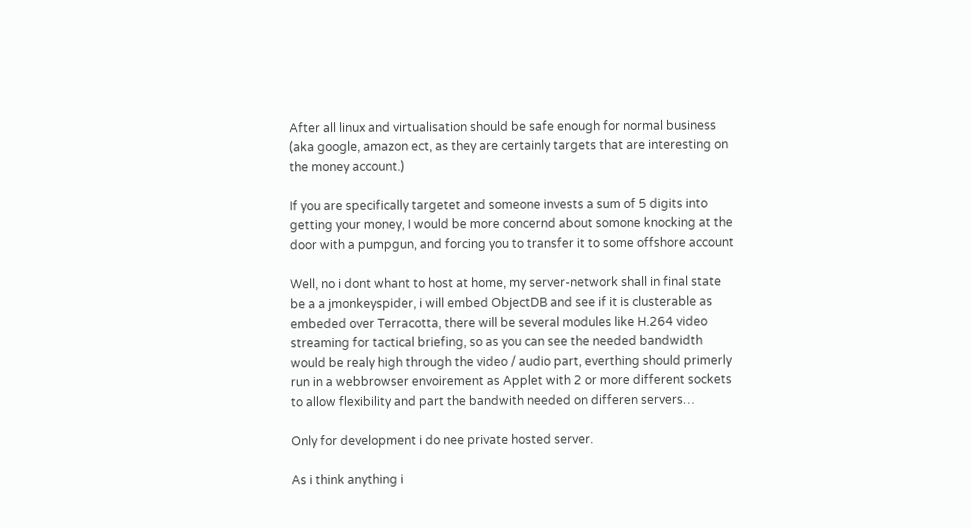After all linux and virtualisation should be safe enough for normal business (aka google, amazon ect, as they are certainly targets that are interesting on the money account.)

If you are specifically targetet and someone invests a sum of 5 digits into getting your money, I would be more concernd about somone knocking at the door with a pumpgun, and forcing you to transfer it to some offshore account

Well, no i dont whant to host at home, my server-network shall in final state
be a a jmonkeyspider, i will embed ObjectDB and see if it is clusterable as embeded over Terracotta, there will be several modules like H.264 video streaming for tactical briefing, so as you can see the needed bandwidth would be realy high through the video / audio part, everthing should primerly run in a webbrowser envoirement as Applet with 2 or more different sockets to allow flexibility and part the bandwith needed on differen servers…

Only for development i do nee private hosted server.

As i think anything i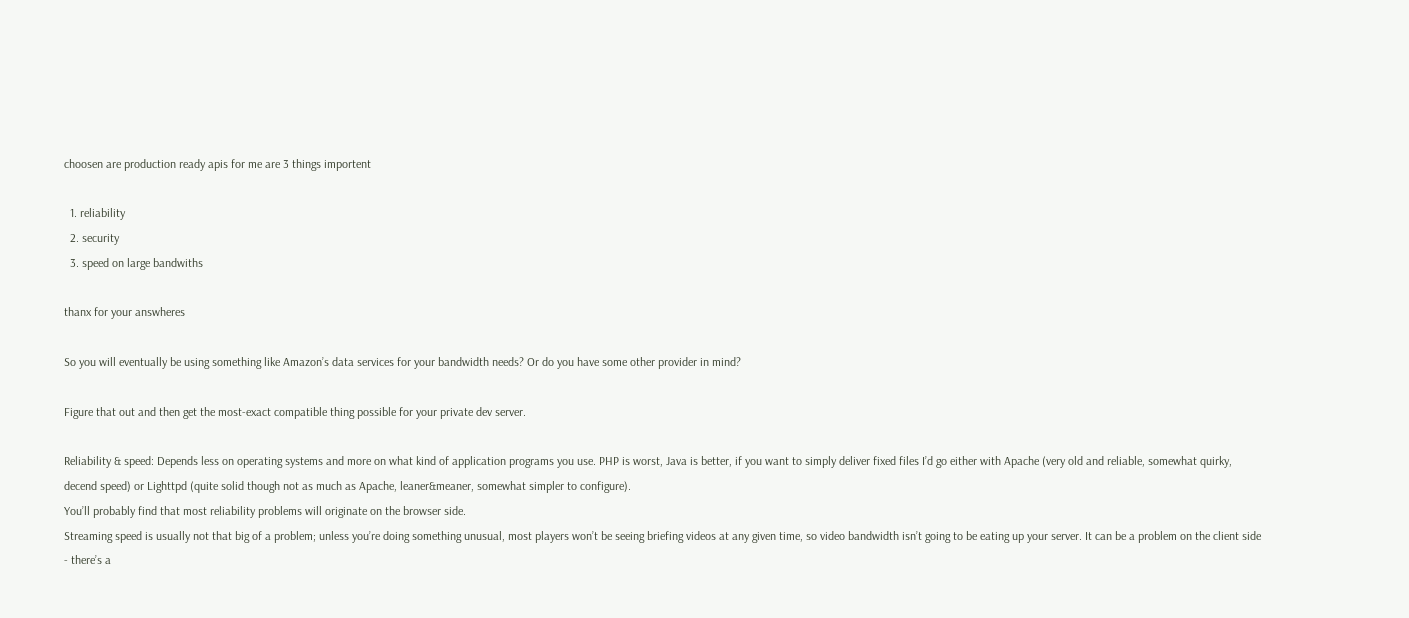choosen are production ready apis for me are 3 things importent

  1. reliability
  2. security
  3. speed on large bandwiths

thanx for your answheres

So you will eventually be using something like Amazon’s data services for your bandwidth needs? Or do you have some other provider in mind?

Figure that out and then get the most-exact compatible thing possible for your private dev server.

Reliability & speed: Depends less on operating systems and more on what kind of application programs you use. PHP is worst, Java is better, if you want to simply deliver fixed files I’d go either with Apache (very old and reliable, somewhat quirky, decend speed) or Lighttpd (quite solid though not as much as Apache, leaner&meaner, somewhat simpler to configure).
You’ll probably find that most reliability problems will originate on the browser side.
Streaming speed is usually not that big of a problem; unless you’re doing something unusual, most players won’t be seeing briefing videos at any given time, so video bandwidth isn’t going to be eating up your server. It can be a problem on the client side - there’s a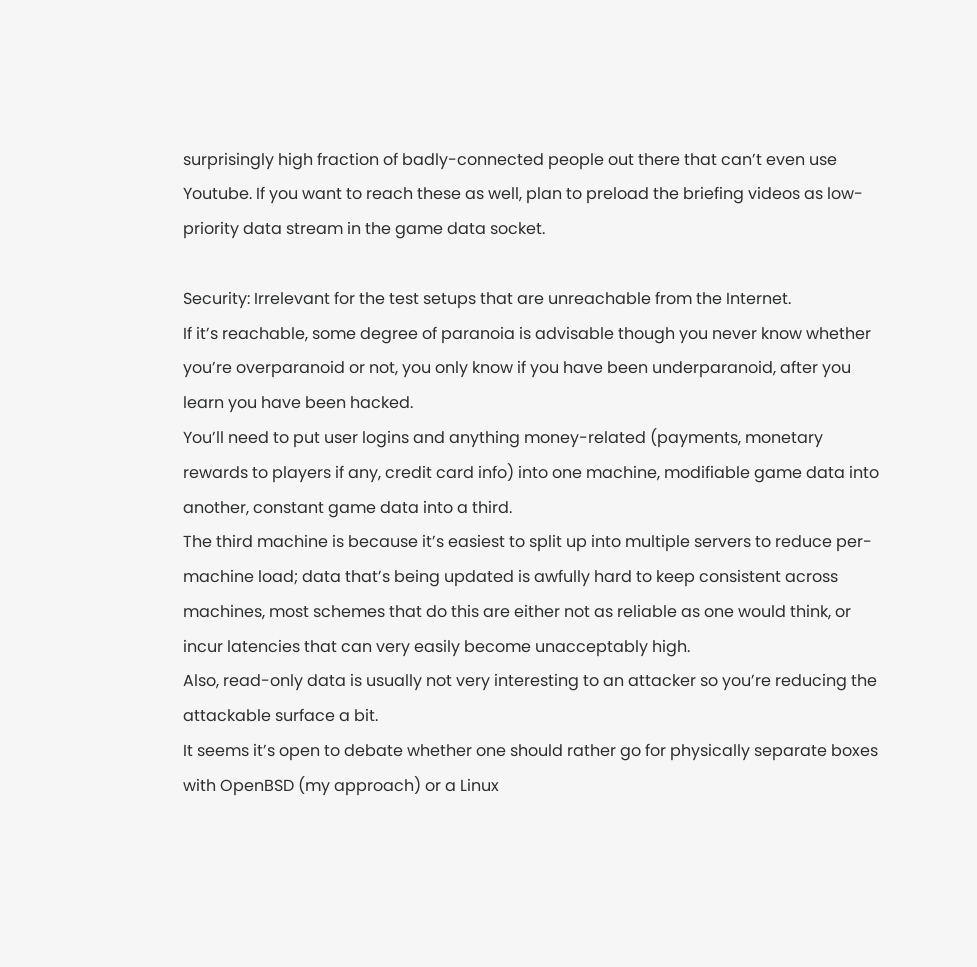surprisingly high fraction of badly-connected people out there that can’t even use Youtube. If you want to reach these as well, plan to preload the briefing videos as low-priority data stream in the game data socket.

Security: Irrelevant for the test setups that are unreachable from the Internet.
If it’s reachable, some degree of paranoia is advisable though you never know whether you’re overparanoid or not, you only know if you have been underparanoid, after you learn you have been hacked.
You’ll need to put user logins and anything money-related (payments, monetary rewards to players if any, credit card info) into one machine, modifiable game data into another, constant game data into a third.
The third machine is because it’s easiest to split up into multiple servers to reduce per-machine load; data that’s being updated is awfully hard to keep consistent across machines, most schemes that do this are either not as reliable as one would think, or incur latencies that can very easily become unacceptably high.
Also, read-only data is usually not very interesting to an attacker so you’re reducing the attackable surface a bit.
It seems it’s open to debate whether one should rather go for physically separate boxes with OpenBSD (my approach) or a Linux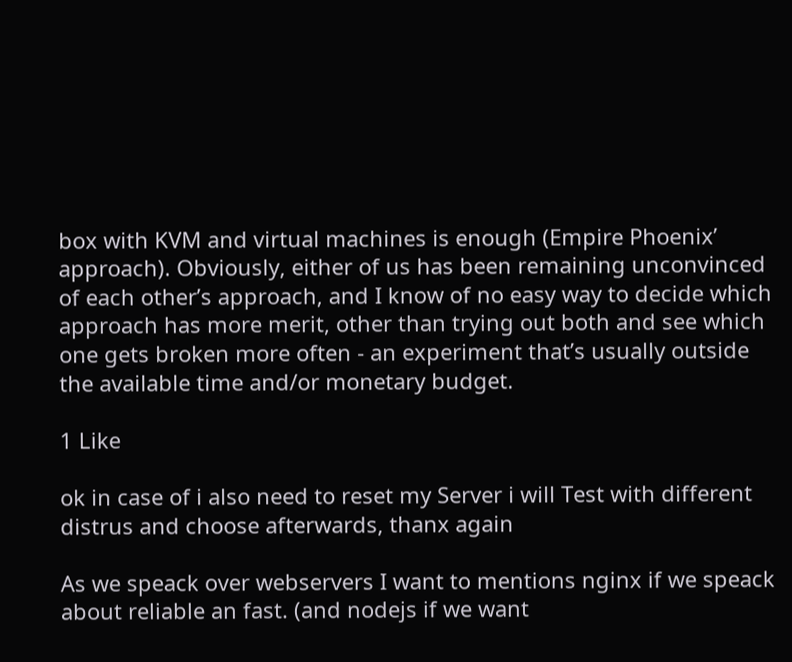box with KVM and virtual machines is enough (Empire Phoenix’ approach). Obviously, either of us has been remaining unconvinced of each other’s approach, and I know of no easy way to decide which approach has more merit, other than trying out both and see which one gets broken more often - an experiment that’s usually outside the available time and/or monetary budget.

1 Like

ok in case of i also need to reset my Server i will Test with different distrus and choose afterwards, thanx again

As we speack over webservers I want to mentions nginx if we speack about reliable an fast. (and nodejs if we want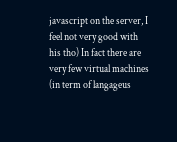javascript on the server, I feel not very good with his tho) In fact there are very few virtual machines (in term of langageus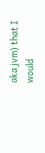aka jvm) that I would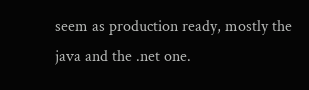seem as production ready, mostly the java and the .net one.